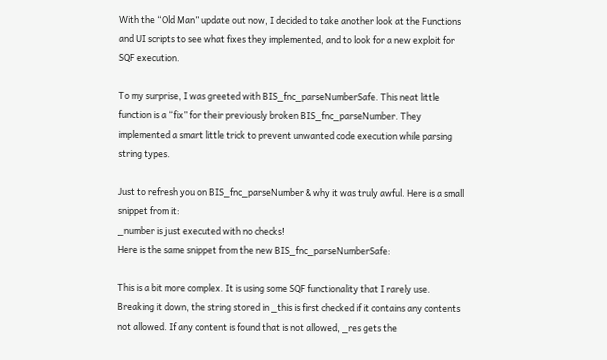With the “Old Man” update out now, I decided to take another look at the Functions and UI scripts to see what fixes they implemented, and to look for a new exploit for SQF execution.

To my surprise, I was greeted with BIS_fnc_parseNumberSafe. This neat little function is a “fix” for their previously broken BIS_fnc_parseNumber. They implemented a smart little trick to prevent unwanted code execution while parsing string types.

Just to refresh you on BIS_fnc_parseNumber & why it was truly awful. Here is a small snippet from it:
_number is just executed with no checks!
Here is the same snippet from the new BIS_fnc_parseNumberSafe:

This is a bit more complex. It is using some SQF functionality that I rarely use. Breaking it down, the string stored in _this is first checked if it contains any contents not allowed. If any content is found that is not allowed, _res gets the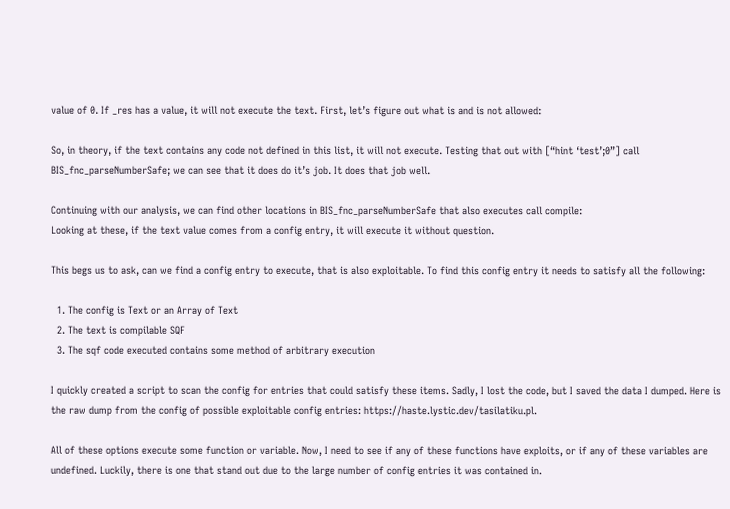value of 0. If _res has a value, it will not execute the text. First, let’s figure out what is and is not allowed:

So, in theory, if the text contains any code not defined in this list, it will not execute. Testing that out with [“hint ‘test’;0”] call BIS_fnc_parseNumberSafe; we can see that it does do it’s job. It does that job well.

Continuing with our analysis, we can find other locations in BIS_fnc_parseNumberSafe that also executes call compile:
Looking at these, if the text value comes from a config entry, it will execute it without question.

This begs us to ask, can we find a config entry to execute, that is also exploitable. To find this config entry it needs to satisfy all the following:

  1. The config is Text or an Array of Text
  2. The text is compilable SQF
  3. The sqf code executed contains some method of arbitrary execution

I quickly created a script to scan the config for entries that could satisfy these items. Sadly, I lost the code, but I saved the data I dumped. Here is the raw dump from the config of possible exploitable config entries: https://haste.lystic.dev/tasilatiku.pl.

All of these options execute some function or variable. Now, I need to see if any of these functions have exploits, or if any of these variables are undefined. Luckily, there is one that stand out due to the large number of config entries it was contained in.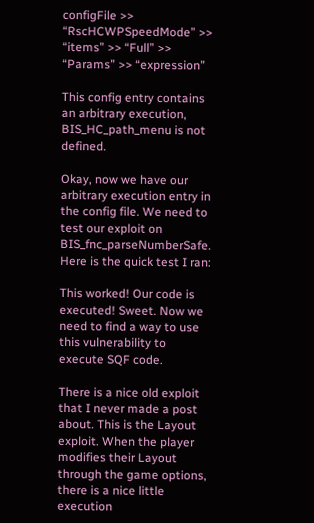configFile >> “RscHCWPSpeedMode” >> “items” >> “Full” >> “Params” >> “expression”

This config entry contains an arbitrary execution, BIS_HC_path_menu is not defined.

Okay, now we have our arbitrary execution entry in the config file. We need to test our exploit on BIS_fnc_parseNumberSafe. Here is the quick test I ran:

This worked! Our code is executed! Sweet. Now we need to find a way to use this vulnerability to execute SQF code.

There is a nice old exploit that I never made a post about. This is the Layout exploit. When the player modifies their Layout through the game options, there is a nice little execution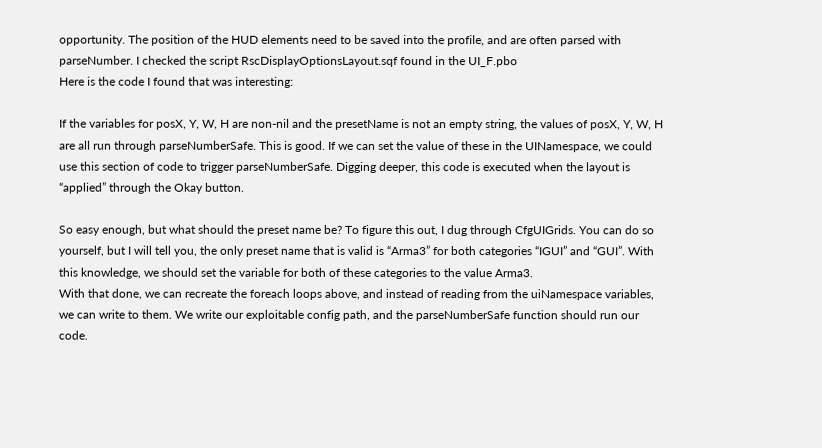opportunity. The position of the HUD elements need to be saved into the profile, and are often parsed with parseNumber. I checked the script RscDisplayOptionsLayout.sqf found in the UI_F.pbo
Here is the code I found that was interesting:

If the variables for posX, Y, W, H are non-nil and the presetName is not an empty string, the values of posX, Y, W, H are all run through parseNumberSafe. This is good. If we can set the value of these in the UINamespace, we could use this section of code to trigger parseNumberSafe. Digging deeper, this code is executed when the layout is “applied” through the Okay button.

So easy enough, but what should the preset name be? To figure this out, I dug through CfgUIGrids. You can do so yourself, but I will tell you, the only preset name that is valid is “Arma3” for both categories “IGUI” and “GUI”. With this knowledge, we should set the variable for both of these categories to the value Arma3.
With that done, we can recreate the foreach loops above, and instead of reading from the uiNamespace variables, we can write to them. We write our exploitable config path, and the parseNumberSafe function should run our code.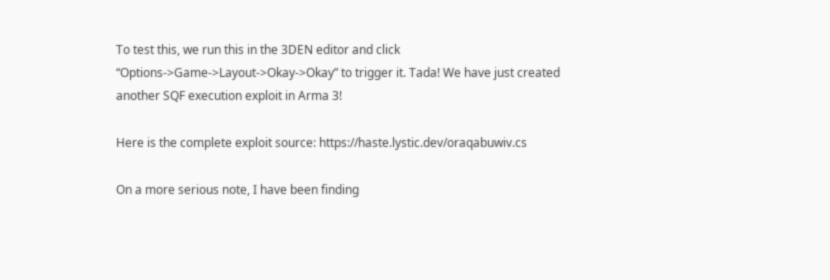To test this, we run this in the 3DEN editor and click “Options->Game->Layout->Okay->Okay” to trigger it. Tada! We have just created another SQF execution exploit in Arma 3!

Here is the complete exploit source: https://haste.lystic.dev/oraqabuwiv.cs

On a more serious note, I have been finding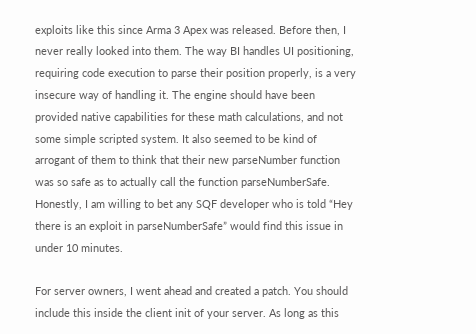exploits like this since Arma 3 Apex was released. Before then, I never really looked into them. The way BI handles UI positioning, requiring code execution to parse their position properly, is a very insecure way of handling it. The engine should have been provided native capabilities for these math calculations, and not some simple scripted system. It also seemed to be kind of arrogant of them to think that their new parseNumber function was so safe as to actually call the function parseNumberSafe. Honestly, I am willing to bet any SQF developer who is told “Hey there is an exploit in parseNumberSafe” would find this issue in under 10 minutes.

For server owners, I went ahead and created a patch. You should include this inside the client init of your server. As long as this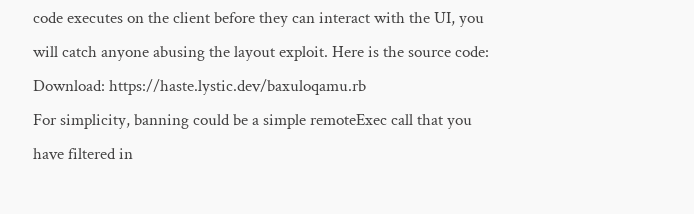code executes on the client before they can interact with the UI, you will catch anyone abusing the layout exploit. Here is the source code: Download: https://haste.lystic.dev/baxuloqamu.rb
For simplicity, banning could be a simple remoteExec call that you have filtered in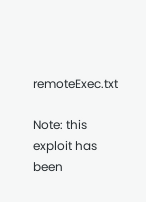remoteExec.txt

Note: this exploit has been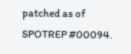patched as of SPOTREP #00094.